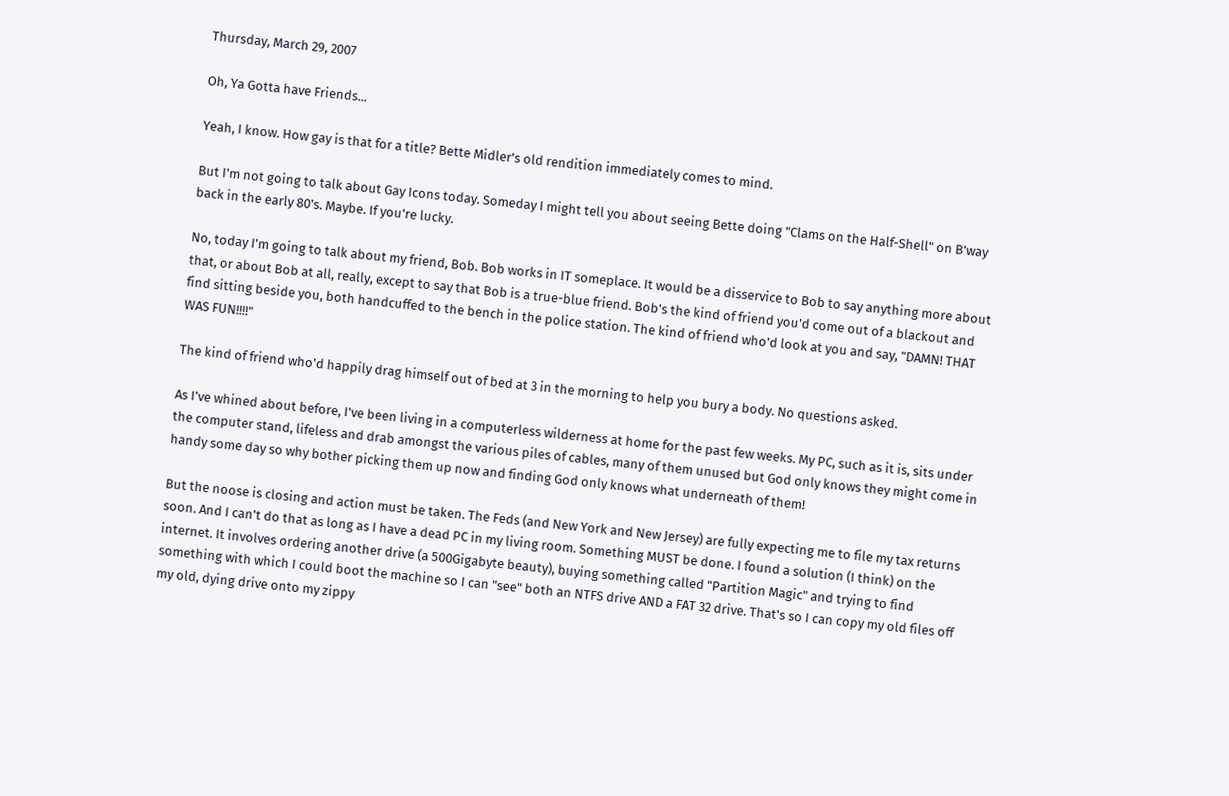Thursday, March 29, 2007

Oh, Ya Gotta have Friends...

Yeah, I know. How gay is that for a title? Bette Midler's old rendition immediately comes to mind.

But I'm not going to talk about Gay Icons today. Someday I might tell you about seeing Bette doing "Clams on the Half-Shell" on B'way back in the early 80's. Maybe. If you're lucky.

No, today I'm going to talk about my friend, Bob. Bob works in IT someplace. It would be a disservice to Bob to say anything more about that, or about Bob at all, really, except to say that Bob is a true-blue friend. Bob's the kind of friend you'd come out of a blackout and find sitting beside you, both handcuffed to the bench in the police station. The kind of friend who'd look at you and say, "DAMN! THAT WAS FUN!!!!"

The kind of friend who'd happily drag himself out of bed at 3 in the morning to help you bury a body. No questions asked.

As I've whined about before, I've been living in a computerless wilderness at home for the past few weeks. My PC, such as it is, sits under the computer stand, lifeless and drab amongst the various piles of cables, many of them unused but God only knows they might come in handy some day so why bother picking them up now and finding God only knows what underneath of them!

But the noose is closing and action must be taken. The Feds (and New York and New Jersey) are fully expecting me to file my tax returns soon. And I can't do that as long as I have a dead PC in my living room. Something MUST be done. I found a solution (I think) on the internet. It involves ordering another drive (a 500Gigabyte beauty), buying something called "Partition Magic" and trying to find something with which I could boot the machine so I can "see" both an NTFS drive AND a FAT 32 drive. That's so I can copy my old files off my old, dying drive onto my zippy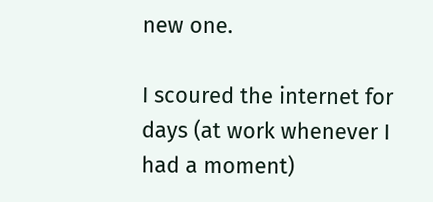new one.

I scoured the internet for days (at work whenever I had a moment)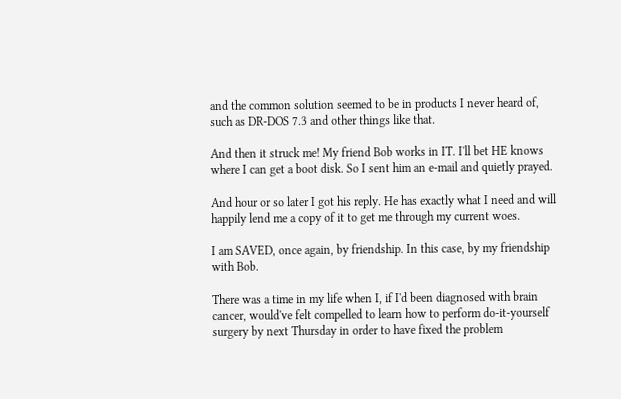and the common solution seemed to be in products I never heard of, such as DR-DOS 7.3 and other things like that.

And then it struck me! My friend Bob works in IT. I'll bet HE knows where I can get a boot disk. So I sent him an e-mail and quietly prayed.

And hour or so later I got his reply. He has exactly what I need and will happily lend me a copy of it to get me through my current woes.

I am SAVED, once again, by friendship. In this case, by my friendship with Bob.

There was a time in my life when I, if I'd been diagnosed with brain cancer, would've felt compelled to learn how to perform do-it-yourself surgery by next Thursday in order to have fixed the problem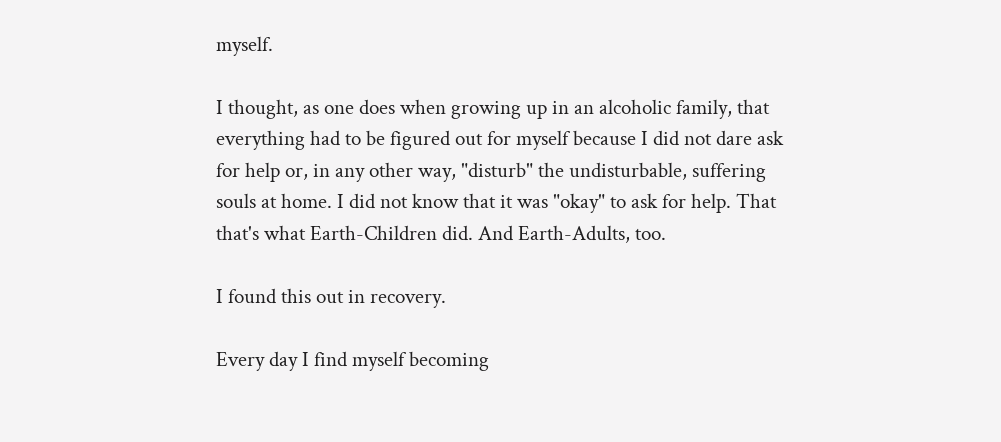myself.

I thought, as one does when growing up in an alcoholic family, that everything had to be figured out for myself because I did not dare ask for help or, in any other way, "disturb" the undisturbable, suffering souls at home. I did not know that it was "okay" to ask for help. That that's what Earth-Children did. And Earth-Adults, too.

I found this out in recovery.

Every day I find myself becoming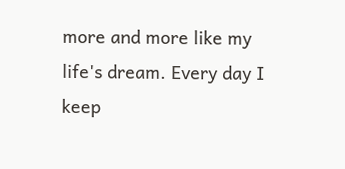more and more like my life's dream. Every day I keep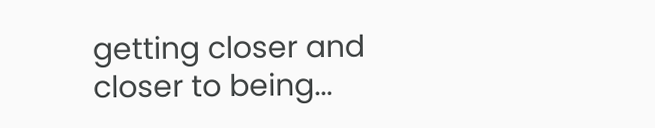getting closer and closer to being...